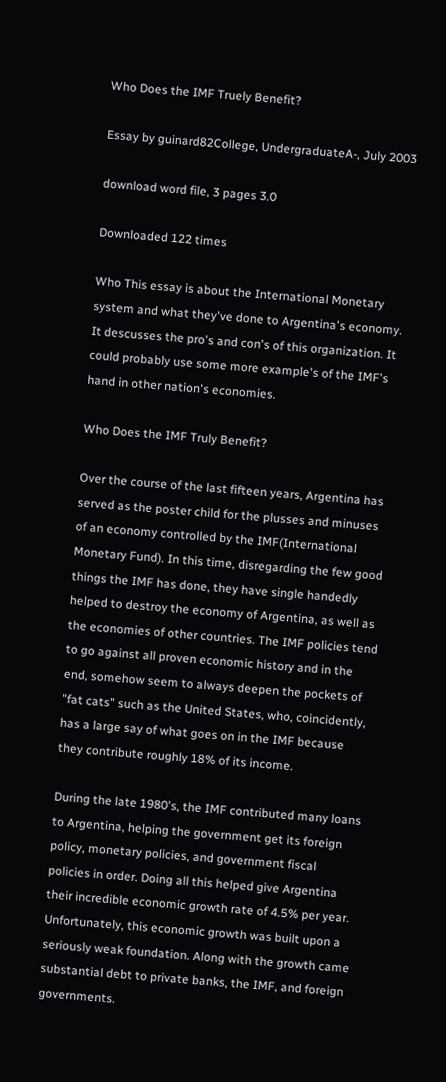Who Does the IMF Truely Benefit?

Essay by guinard82College, UndergraduateA-, July 2003

download word file, 3 pages 3.0

Downloaded 122 times

Who This essay is about the International Monetary system and what they've done to Argentina's economy. It descusses the pro's and con's of this organization. It could probably use some more example's of the IMF's hand in other nation's economies.

Who Does the IMF Truly Benefit?

Over the course of the last fifteen years, Argentina has served as the poster child for the plusses and minuses of an economy controlled by the IMF(International Monetary Fund). In this time, disregarding the few good things the IMF has done, they have single handedly helped to destroy the economy of Argentina, as well as the economies of other countries. The IMF policies tend to go against all proven economic history and in the end, somehow seem to always deepen the pockets of "fat cats" such as the United States, who, coincidently, has a large say of what goes on in the IMF because they contribute roughly 18% of its income.

During the late 1980's, the IMF contributed many loans to Argentina, helping the government get its foreign policy, monetary policies, and government fiscal policies in order. Doing all this helped give Argentina their incredible economic growth rate of 4.5% per year. Unfortunately, this economic growth was built upon a seriously weak foundation. Along with the growth came substantial debt to private banks, the IMF, and foreign governments.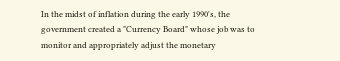In the midst of inflation during the early 1990's, the government created a "Currency Board" whose job was to monitor and appropriately adjust the monetary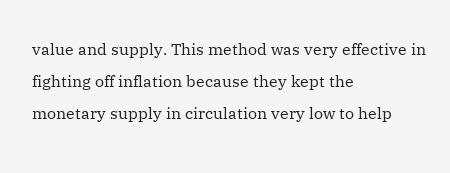value and supply. This method was very effective in fighting off inflation because they kept the monetary supply in circulation very low to help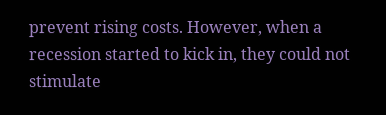prevent rising costs. However, when a recession started to kick in, they could not stimulate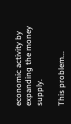economic activity by expanding the money supply.

This problem...